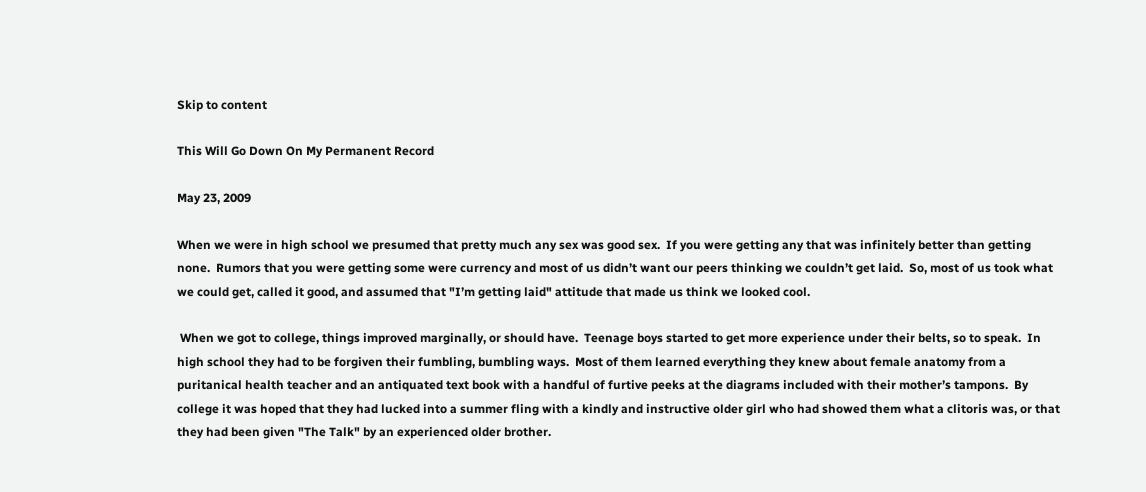Skip to content

This Will Go Down On My Permanent Record

May 23, 2009

When we were in high school we presumed that pretty much any sex was good sex.  If you were getting any that was infinitely better than getting none.  Rumors that you were getting some were currency and most of us didn’t want our peers thinking we couldn’t get laid.  So, most of us took what we could get, called it good, and assumed that "I’m getting laid" attitude that made us think we looked cool.

 When we got to college, things improved marginally, or should have.  Teenage boys started to get more experience under their belts, so to speak.  In high school they had to be forgiven their fumbling, bumbling ways.  Most of them learned everything they knew about female anatomy from a puritanical health teacher and an antiquated text book with a handful of furtive peeks at the diagrams included with their mother’s tampons.  By college it was hoped that they had lucked into a summer fling with a kindly and instructive older girl who had showed them what a clitoris was, or that they had been given "The Talk" by an experienced older brother.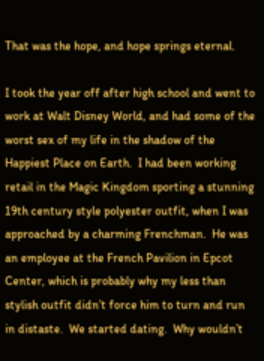That was the hope, and hope springs eternal.

I took the year off after high school and went to work at Walt Disney World, and had some of the worst sex of my life in the shadow of the Happiest Place on Earth.  I had been working retail in the Magic Kingdom sporting a stunning 19th century style polyester outfit, when I was approached by a charming Frenchman.  He was an employee at the French Pavilion in Epcot Center, which is probably why my less than stylish outfit didn’t force him to turn and run in distaste.  We started dating.  Why wouldn’t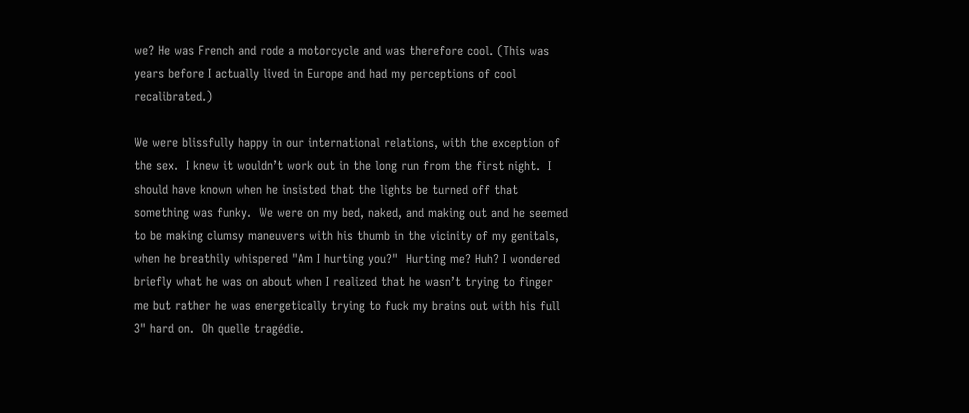we? He was French and rode a motorcycle and was therefore cool. (This was years before I actually lived in Europe and had my perceptions of cool recalibrated.)

We were blissfully happy in our international relations, with the exception of the sex.  I knew it wouldn’t work out in the long run from the first night.  I should have known when he insisted that the lights be turned off that something was funky.  We were on my bed, naked, and making out and he seemed to be making clumsy maneuvers with his thumb in the vicinity of my genitals, when he breathily whispered "Am I hurting you?"  Hurting me? Huh? I wondered briefly what he was on about when I realized that he wasn’t trying to finger me but rather he was energetically trying to fuck my brains out with his full 3" hard on.  Oh quelle tragédie.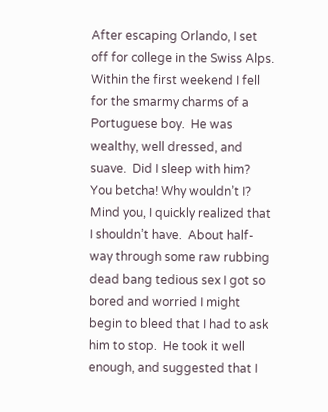After escaping Orlando, I set off for college in the Swiss Alps.  Within the first weekend I fell for the smarmy charms of a Portuguese boy.  He was wealthy, well dressed, and suave.  Did I sleep with him?  You betcha! Why wouldn’t I?  Mind you, I quickly realized that I shouldn’t have.  About half-way through some raw rubbing dead bang tedious sex I got so bored and worried I might begin to bleed that I had to ask him to stop.  He took it well enough, and suggested that I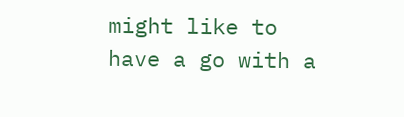might like to have a go with a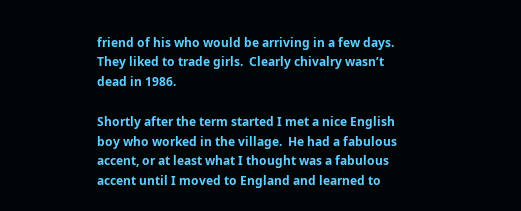friend of his who would be arriving in a few days.  They liked to trade girls.  Clearly chivalry wasn’t dead in 1986.

Shortly after the term started I met a nice English boy who worked in the village.  He had a fabulous accent, or at least what I thought was a fabulous accent until I moved to England and learned to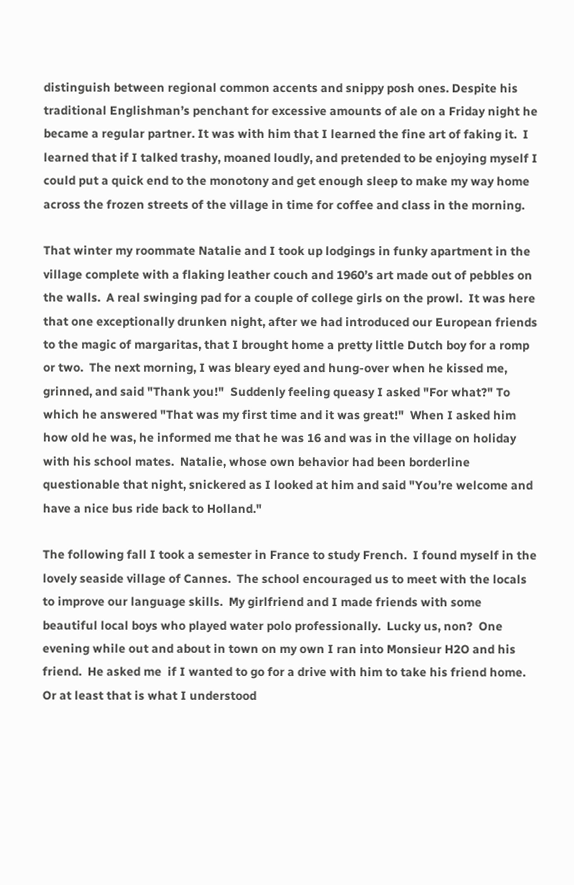distinguish between regional common accents and snippy posh ones. Despite his traditional Englishman’s penchant for excessive amounts of ale on a Friday night he became a regular partner. It was with him that I learned the fine art of faking it.  I learned that if I talked trashy, moaned loudly, and pretended to be enjoying myself I could put a quick end to the monotony and get enough sleep to make my way home across the frozen streets of the village in time for coffee and class in the morning.

That winter my roommate Natalie and I took up lodgings in funky apartment in the village complete with a flaking leather couch and 1960’s art made out of pebbles on the walls.  A real swinging pad for a couple of college girls on the prowl.  It was here that one exceptionally drunken night, after we had introduced our European friends to the magic of margaritas, that I brought home a pretty little Dutch boy for a romp or two.  The next morning, I was bleary eyed and hung-over when he kissed me, grinned, and said "Thank you!"  Suddenly feeling queasy I asked "For what?" To which he answered "That was my first time and it was great!"  When I asked him how old he was, he informed me that he was 16 and was in the village on holiday with his school mates.  Natalie, whose own behavior had been borderline questionable that night, snickered as I looked at him and said "You’re welcome and have a nice bus ride back to Holland."

The following fall I took a semester in France to study French.  I found myself in the lovely seaside village of Cannes.  The school encouraged us to meet with the locals to improve our language skills.  My girlfriend and I made friends with some beautiful local boys who played water polo professionally.  Lucky us, non?  One evening while out and about in town on my own I ran into Monsieur H2O and his friend.  He asked me  if I wanted to go for a drive with him to take his friend home. Or at least that is what I understood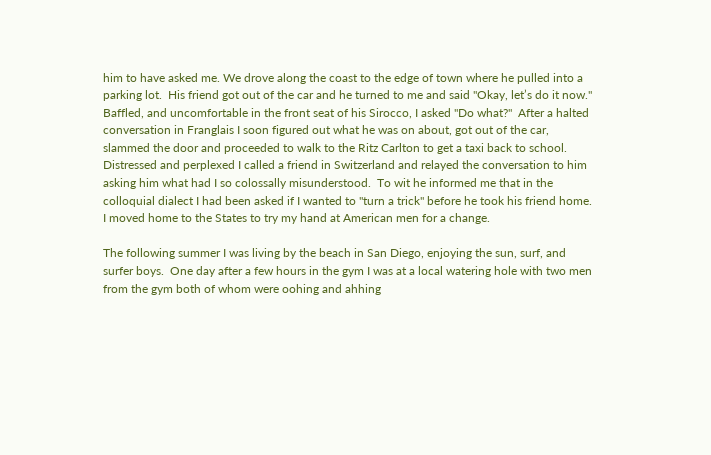him to have asked me. We drove along the coast to the edge of town where he pulled into a parking lot.  His friend got out of the car and he turned to me and said "Okay, let’s do it now."  Baffled, and uncomfortable in the front seat of his Sirocco, I asked "Do what?"  After a halted conversation in Franglais I soon figured out what he was on about, got out of the car, slammed the door and proceeded to walk to the Ritz Carlton to get a taxi back to school.  Distressed and perplexed I called a friend in Switzerland and relayed the conversation to him asking him what had I so colossally misunderstood.  To wit he informed me that in the colloquial dialect I had been asked if I wanted to "turn a trick" before he took his friend home.  I moved home to the States to try my hand at American men for a change.

The following summer I was living by the beach in San Diego, enjoying the sun, surf, and surfer boys.  One day after a few hours in the gym I was at a local watering hole with two men from the gym both of whom were oohing and ahhing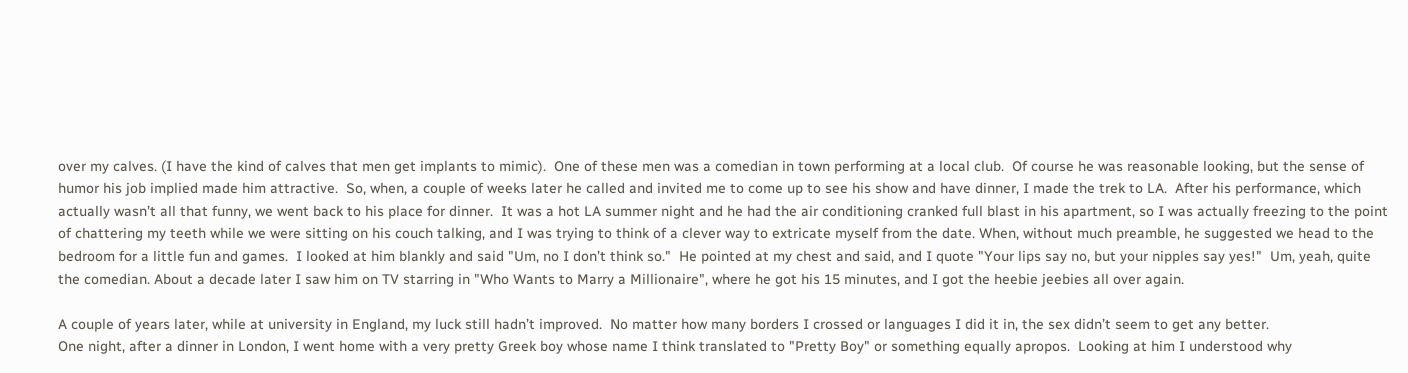over my calves. (I have the kind of calves that men get implants to mimic).  One of these men was a comedian in town performing at a local club.  Of course he was reasonable looking, but the sense of humor his job implied made him attractive.  So, when, a couple of weeks later he called and invited me to come up to see his show and have dinner, I made the trek to LA.  After his performance, which actually wasn’t all that funny, we went back to his place for dinner.  It was a hot LA summer night and he had the air conditioning cranked full blast in his apartment, so I was actually freezing to the point of chattering my teeth while we were sitting on his couch talking, and I was trying to think of a clever way to extricate myself from the date. When, without much preamble, he suggested we head to the bedroom for a little fun and games.  I looked at him blankly and said "Um, no I don’t think so."  He pointed at my chest and said, and I quote "Your lips say no, but your nipples say yes!"  Um, yeah, quite the comedian. About a decade later I saw him on TV starring in "Who Wants to Marry a Millionaire", where he got his 15 minutes, and I got the heebie jeebies all over again.

A couple of years later, while at university in England, my luck still hadn’t improved.  No matter how many borders I crossed or languages I did it in, the sex didn’t seem to get any better.
One night, after a dinner in London, I went home with a very pretty Greek boy whose name I think translated to "Pretty Boy" or something equally apropos.  Looking at him I understood why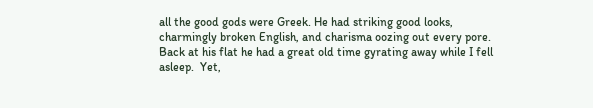all the good gods were Greek. He had striking good looks, charmingly broken English, and charisma oozing out every pore. Back at his flat he had a great old time gyrating away while I fell asleep.  Yet,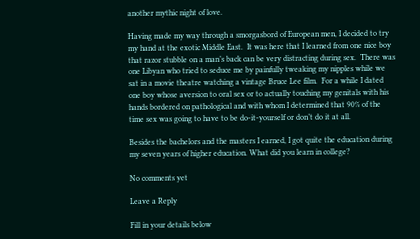another mythic night of love.

Having made my way through a smorgasbord of European men, I decided to try my hand at the exotic Middle East.  It was here that I learned from one nice boy that razor stubble on a man’s back can be very distracting during sex.  There was one Libyan who tried to seduce me by painfully tweaking my nipples while we sat in a movie theatre watching a vintage Bruce Lee film.  For a while I dated one boy whose aversion to oral sex or to actually touching my genitals with his hands bordered on pathological and with whom I determined that 90% of the time sex was going to have to be do-it-yourself or don’t do it at all.

Besides the bachelors and the masters I earned, I got quite the education during my seven years of higher education. What did you learn in college?

No comments yet

Leave a Reply

Fill in your details below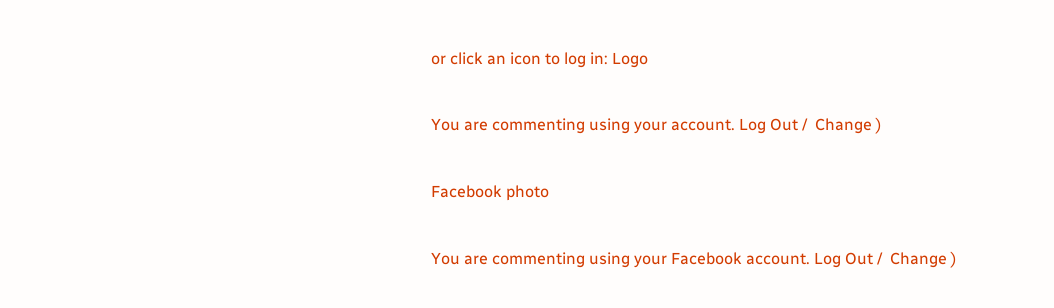or click an icon to log in: Logo

You are commenting using your account. Log Out /  Change )

Facebook photo

You are commenting using your Facebook account. Log Out /  Change )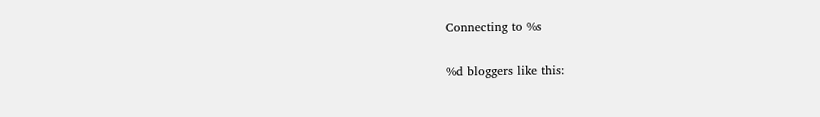Connecting to %s

%d bloggers like this: